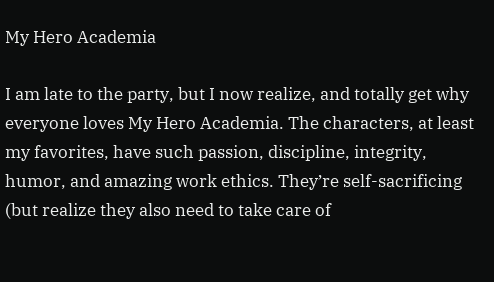My Hero Academia

I am late to the party, but I now realize, and totally get why everyone loves My Hero Academia. The characters, at least my favorites, have such passion, discipline, integrity, humor, and amazing work ethics. They’re self-sacrificing (but realize they also need to take care of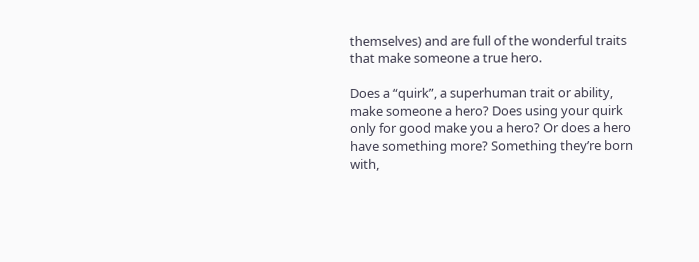themselves) and are full of the wonderful traits that make someone a true hero.

Does a “quirk”, a superhuman trait or ability, make someone a hero? Does using your quirk only for good make you a hero? Or does a hero have something more? Something they’re born with,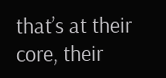that’s at their core, their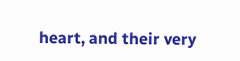heart, and their very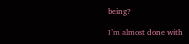being?

I’m almost done with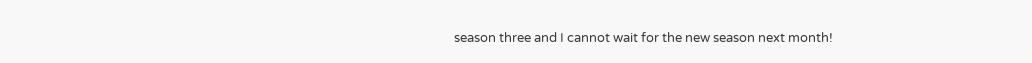season three and I cannot wait for the new season next month!